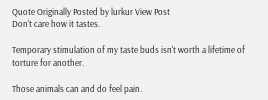Quote Originally Posted by lurkur View Post
Don't care how it tastes.

Temporary stimulation of my taste buds isn't worth a lifetime of torture for another.

Those animals can and do feel pain.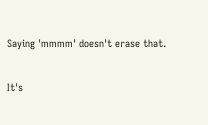Saying 'mmmm' doesn't erase that.

It's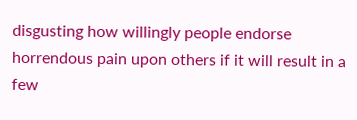disgusting how willingly people endorse horrendous pain upon others if it will result in a few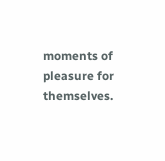moments of pleasure for themselves.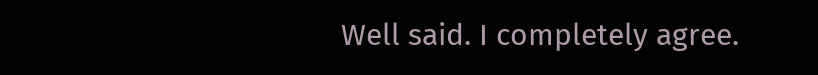Well said. I completely agree.